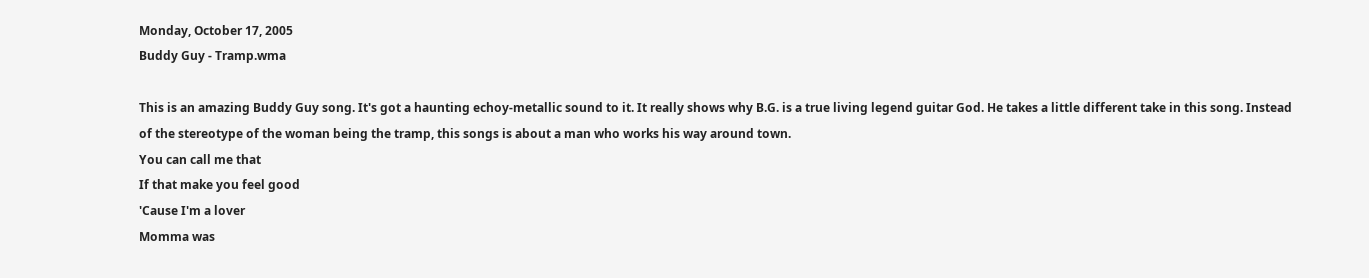Monday, October 17, 2005
Buddy Guy - Tramp.wma

This is an amazing Buddy Guy song. It's got a haunting echoy-metallic sound to it. It really shows why B.G. is a true living legend guitar God. He takes a little different take in this song. Instead of the stereotype of the woman being the tramp, this songs is about a man who works his way around town.
You can call me that
If that make you feel good
'Cause I'm a lover
Momma was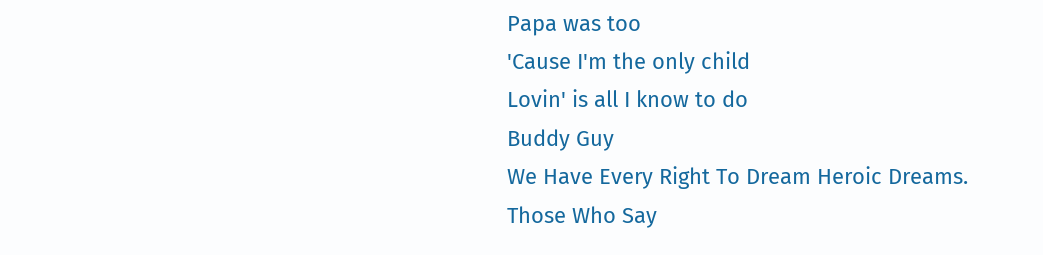Papa was too
'Cause I'm the only child
Lovin' is all I know to do
Buddy Guy
We Have Every Right To Dream Heroic Dreams.
Those Who Say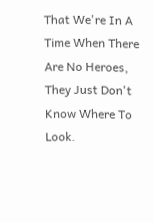That We're In A Time When There Are No Heroes, They Just Don't Know Where To Look.